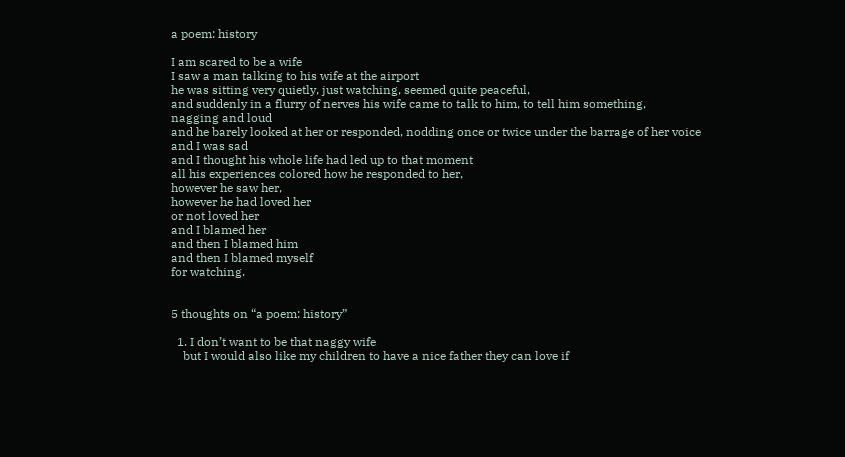a poem: history

I am scared to be a wife
I saw a man talking to his wife at the airport
he was sitting very quietly, just watching, seemed quite peaceful,
and suddenly in a flurry of nerves his wife came to talk to him, to tell him something,
nagging and loud
and he barely looked at her or responded, nodding once or twice under the barrage of her voice
and I was sad
and I thought his whole life had led up to that moment
all his experiences colored how he responded to her,
however he saw her,
however he had loved her
or not loved her
and I blamed her
and then I blamed him
and then I blamed myself
for watching.


5 thoughts on “a poem: history”

  1. I don’t want to be that naggy wife
    but I would also like my children to have a nice father they can love if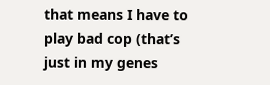that means I have to play bad cop (that’s just in my genes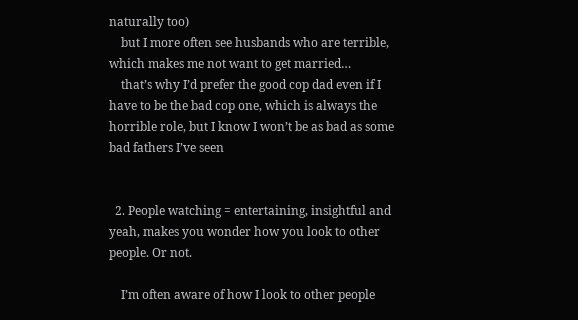naturally too)
    but I more often see husbands who are terrible, which makes me not want to get married…
    that’s why I’d prefer the good cop dad even if I have to be the bad cop one, which is always the horrible role, but I know I won’t be as bad as some bad fathers I’ve seen


  2. People watching = entertaining, insightful and yeah, makes you wonder how you look to other people. Or not.

    I’m often aware of how I look to other people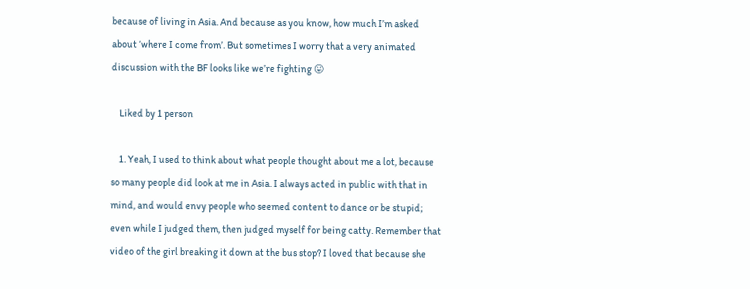because of living in Asia. And because as you know, how much I’m asked about ‘where I come from’. But sometimes I worry that a very animated discussion with the BF looks like we’re fighting 😛

    Liked by 1 person

    1. Yeah, I used to think about what people thought about me a lot, because so many people did look at me in Asia. I always acted in public with that in mind, and would envy people who seemed content to dance or be stupid; even while I judged them, then judged myself for being catty. Remember that video of the girl breaking it down at the bus stop? I loved that because she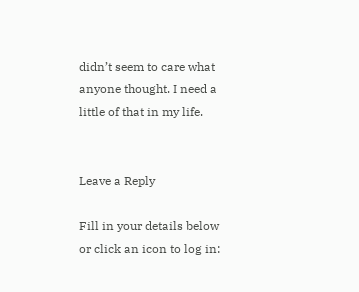didn’t seem to care what anyone thought. I need a little of that in my life.


Leave a Reply

Fill in your details below or click an icon to log in: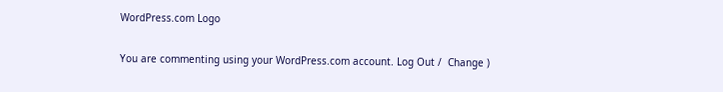WordPress.com Logo

You are commenting using your WordPress.com account. Log Out /  Change )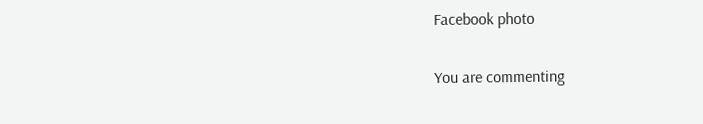Facebook photo

You are commenting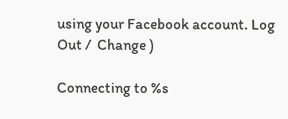using your Facebook account. Log Out /  Change )

Connecting to %s